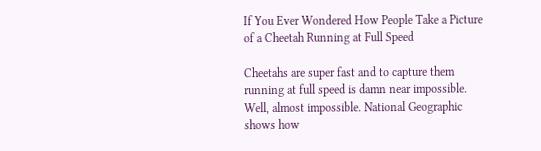If You Ever Wondered How People Take a Picture of a Cheetah Running at Full Speed

Cheetahs are super fast and to capture them running at full speed is damn near impossible. Well, almost impossible. National Geographic shows how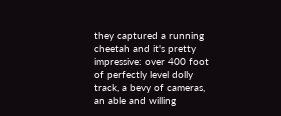they captured a running cheetah and it's pretty impressive: over 400 foot of perfectly level dolly track, a bevy of cameras, an able and willing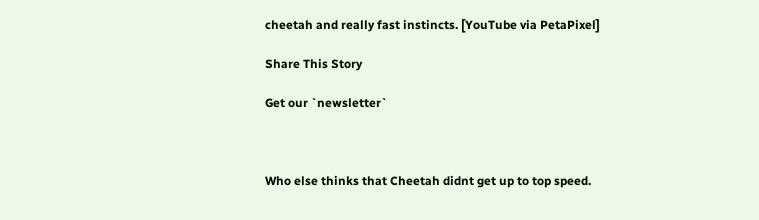cheetah and really fast instincts. [YouTube via PetaPixel]

Share This Story

Get our `newsletter`



Who else thinks that Cheetah didnt get up to top speed.